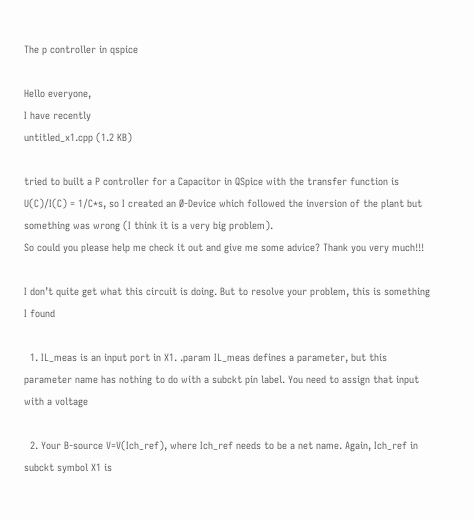The p controller in qspice

Hello everyone,
I have recently
untitled_x1.cpp (1.2 KB)

tried to built a P controller for a Capacitor in QSpice with the transfer function is U(C)/I(C) = 1/C*s, so I created an Ø-Device which followed the inversion of the plant but something was wrong (I think it is a very big problem).
So could you please help me check it out and give me some advice? Thank you very much!!!

I don’t quite get what this circuit is doing. But to resolve your problem, this is something I found

  1. IL_meas is an input port in X1. .param IL_meas defines a parameter, but this parameter name has nothing to do with a subckt pin label. You need to assign that input with a voltage

  2. Your B-source V=V(Ich_ref), where Ich_ref needs to be a net name. Again, Ich_ref in subckt symbol X1 is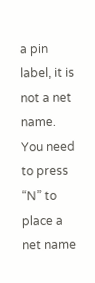a pin label, it is not a net name. You need to press “N” to place a net name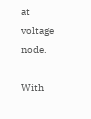at voltage node.

With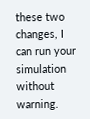these two changes, I can run your simulation without warning.